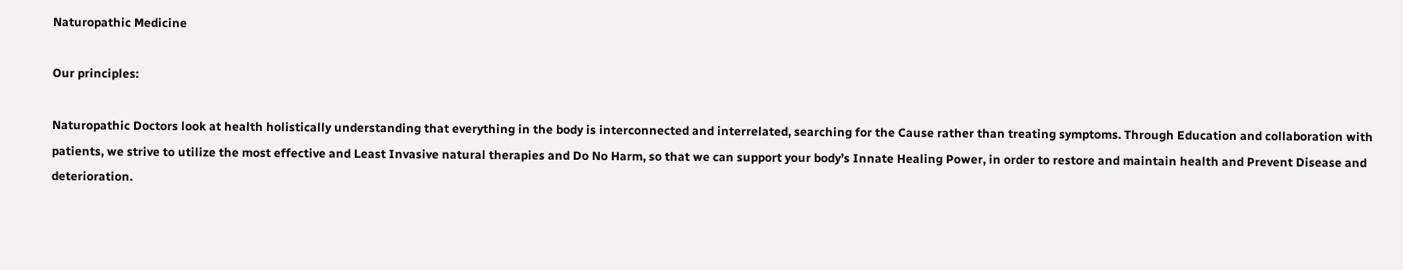Naturopathic Medicine

Our principles:

Naturopathic Doctors look at health holistically understanding that everything in the body is interconnected and interrelated, searching for the Cause rather than treating symptoms. Through Education and collaboration with patients, we strive to utilize the most effective and Least Invasive natural therapies and Do No Harm, so that we can support your body’s Innate Healing Power, in order to restore and maintain health and Prevent Disease and deterioration.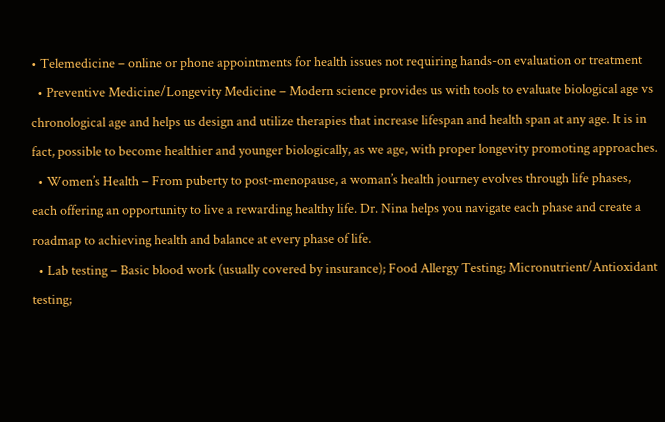• Telemedicine – online or phone appointments for health issues not requiring hands-on evaluation or treatment
  • Preventive Medicine/Longevity Medicine – Modern science provides us with tools to evaluate biological age vs chronological age and helps us design and utilize therapies that increase lifespan and health span at any age. It is in fact, possible to become healthier and younger biologically, as we age, with proper longevity promoting approaches.
  • Women’s Health – From puberty to post-menopause, a woman’s health journey evolves through life phases, each offering an opportunity to live a rewarding healthy life. Dr. Nina helps you navigate each phase and create a roadmap to achieving health and balance at every phase of life.
  • Lab testing – Basic blood work (usually covered by insurance); Food Allergy Testing; Micronutrient/Antioxidant testing;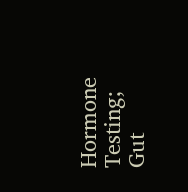Hormone Testing; Gut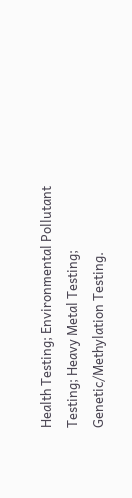Health Testing; Environmental Pollutant Testing; Heavy Metal Testing; Genetic/Methylation Testing.